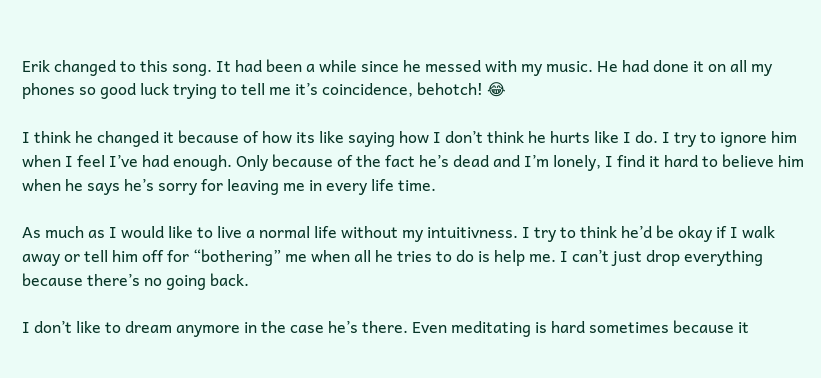Erik changed to this song. It had been a while since he messed with my music. He had done it on all my phones so good luck trying to tell me it’s coincidence, behotch! 😂

I think he changed it because of how its like saying how I don’t think he hurts like I do. I try to ignore him when I feel I’ve had enough. Only because of the fact he’s dead and I’m lonely, I find it hard to believe him when he says he’s sorry for leaving me in every life time.

As much as I would like to live a normal life without my intuitivness. I try to think he’d be okay if I walk away or tell him off for “bothering” me when all he tries to do is help me. I can’t just drop everything because there’s no going back.

I don’t like to dream anymore in the case he’s there. Even meditating is hard sometimes because it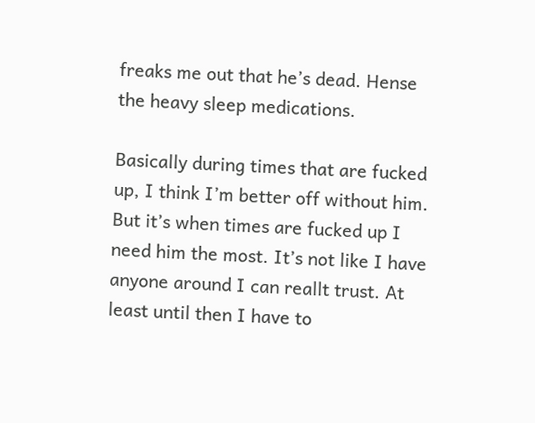freaks me out that he’s dead. Hense the heavy sleep medications.

Basically during times that are fucked up, I think I’m better off without him. But it’s when times are fucked up I need him the most. It’s not like I have anyone around I can reallt trust. At least until then I have to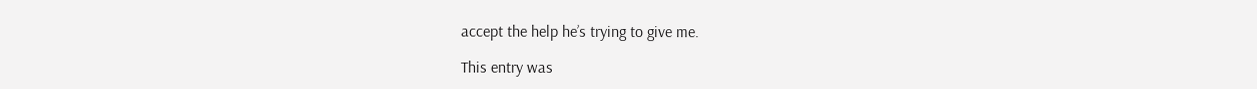accept the help he’s trying to give me.

This entry was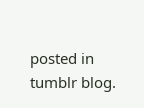posted in tumblr blog.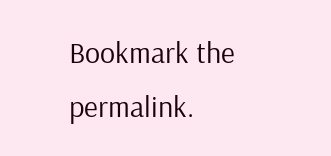Bookmark the permalink.